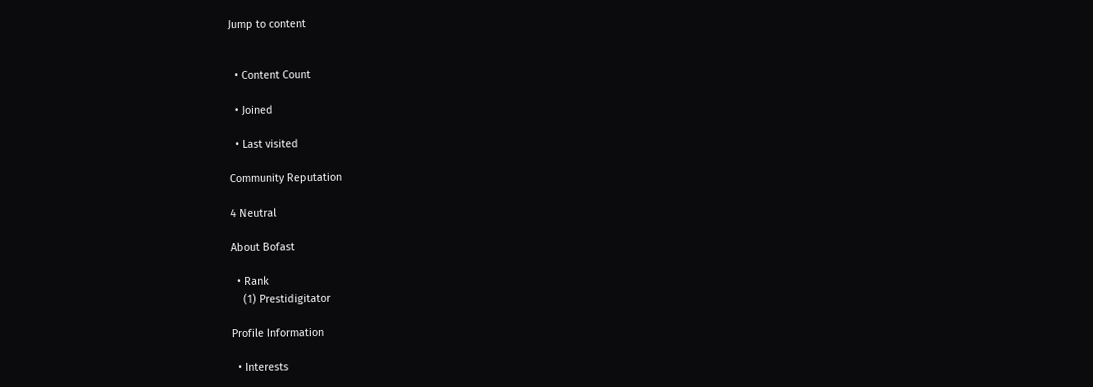Jump to content


  • Content Count

  • Joined

  • Last visited

Community Reputation

4 Neutral

About Bofast

  • Rank
    (1) Prestidigitator

Profile Information

  • Interests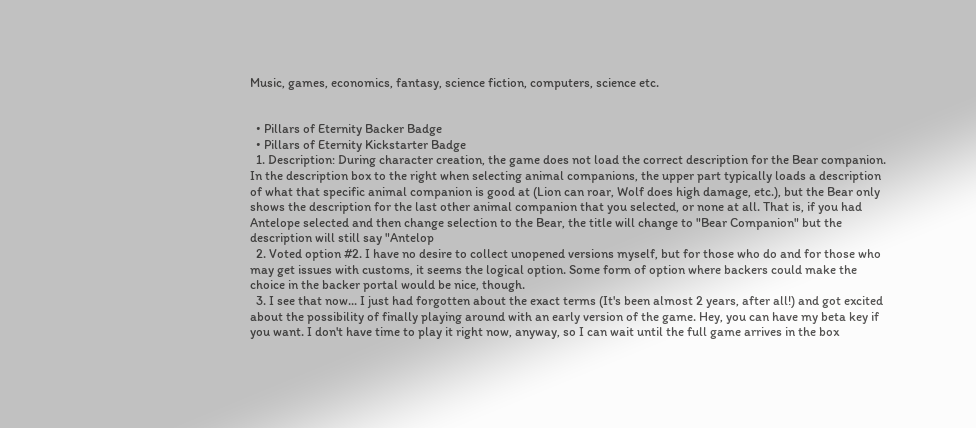Music, games, economics, fantasy, science fiction, computers, science etc.


  • Pillars of Eternity Backer Badge
  • Pillars of Eternity Kickstarter Badge
  1. Description: During character creation, the game does not load the correct description for the Bear companion. In the description box to the right when selecting animal companions, the upper part typically loads a description of what that specific animal companion is good at (Lion can roar, Wolf does high damage, etc.), but the Bear only shows the description for the last other animal companion that you selected, or none at all. That is, if you had Antelope selected and then change selection to the Bear, the title will change to "Bear Companion" but the description will still say "Antelop
  2. Voted option #2. I have no desire to collect unopened versions myself, but for those who do and for those who may get issues with customs, it seems the logical option. Some form of option where backers could make the choice in the backer portal would be nice, though.
  3. I see that now... I just had forgotten about the exact terms (It's been almost 2 years, after all!) and got excited about the possibility of finally playing around with an early version of the game. Hey, you can have my beta key if you want. I don't have time to play it right now, anyway, so I can wait until the full game arrives in the box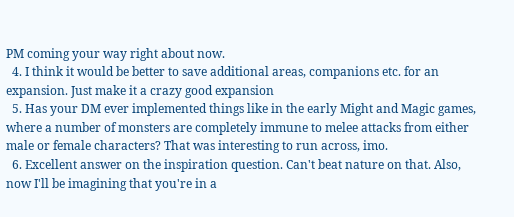PM coming your way right about now.
  4. I think it would be better to save additional areas, companions etc. for an expansion. Just make it a crazy good expansion
  5. Has your DM ever implemented things like in the early Might and Magic games, where a number of monsters are completely immune to melee attacks from either male or female characters? That was interesting to run across, imo.
  6. Excellent answer on the inspiration question. Can't beat nature on that. Also, now I'll be imagining that you're in a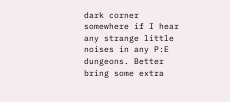dark corner somewhere if I hear any strange little noises in any P:E dungeons. Better bring some extra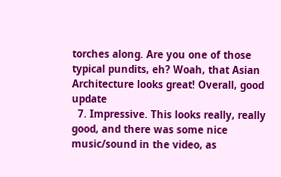torches along. Are you one of those typical pundits, eh? Woah, that Asian Architecture looks great! Overall, good update
  7. Impressive. This looks really, really good, and there was some nice music/sound in the video, as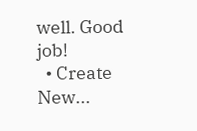well. Good job!
  • Create New...